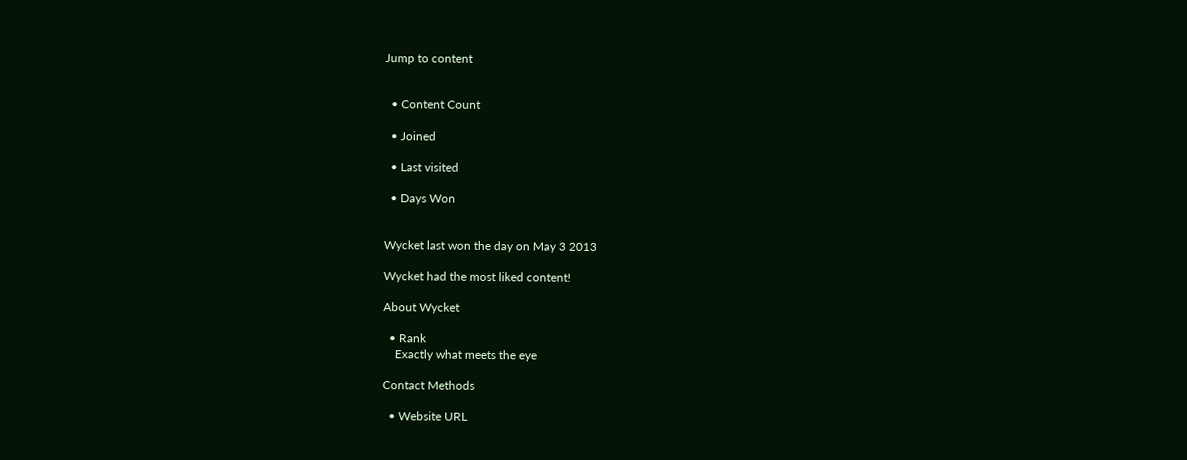Jump to content


  • Content Count

  • Joined

  • Last visited

  • Days Won


Wycket last won the day on May 3 2013

Wycket had the most liked content!

About Wycket

  • Rank
    Exactly what meets the eye

Contact Methods

  • Website URL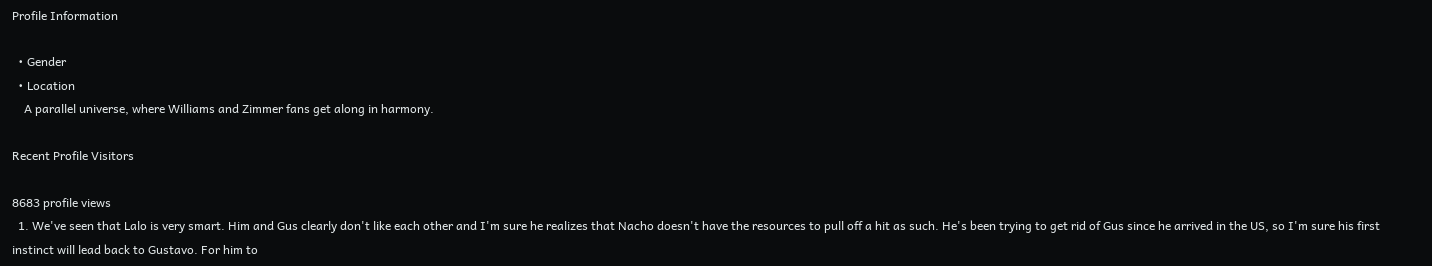Profile Information

  • Gender
  • Location
    A parallel universe, where Williams and Zimmer fans get along in harmony.

Recent Profile Visitors

8683 profile views
  1. We've seen that Lalo is very smart. Him and Gus clearly don't like each other and I'm sure he realizes that Nacho doesn't have the resources to pull off a hit as such. He's been trying to get rid of Gus since he arrived in the US, so I'm sure his first instinct will lead back to Gustavo. For him to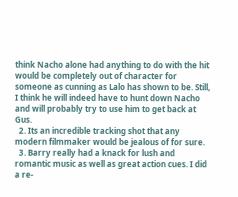think Nacho alone had anything to do with the hit would be completely out of character for someone as cunning as Lalo has shown to be. Still, I think he will indeed have to hunt down Nacho and will probably try to use him to get back at Gus.
  2. Its an incredible tracking shot that any modern filmmaker would be jealous of for sure.
  3. Barry really had a knack for lush and romantic music as well as great action cues. I did a re-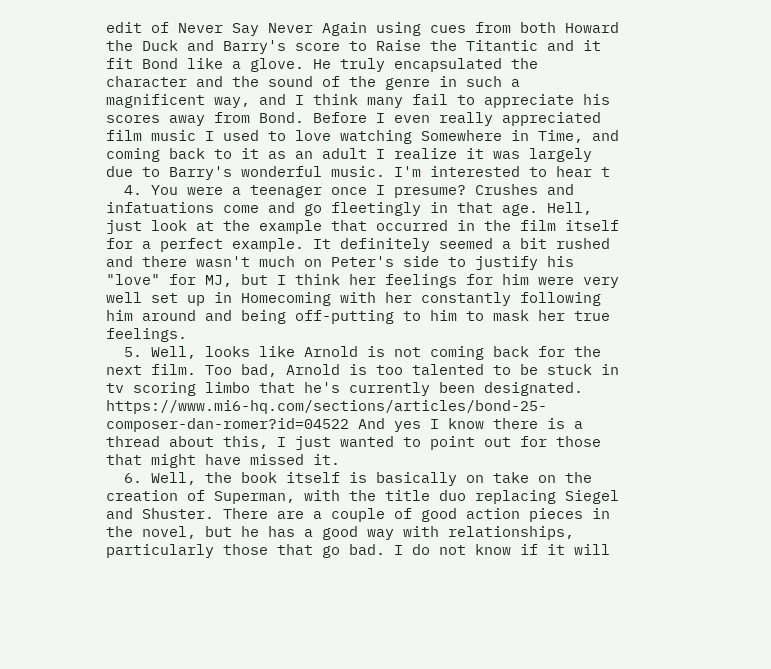edit of Never Say Never Again using cues from both Howard the Duck and Barry's score to Raise the Titantic and it fit Bond like a glove. He truly encapsulated the character and the sound of the genre in such a magnificent way, and I think many fail to appreciate his scores away from Bond. Before I even really appreciated film music I used to love watching Somewhere in Time, and coming back to it as an adult I realize it was largely due to Barry's wonderful music. I'm interested to hear t
  4. You were a teenager once I presume? Crushes and infatuations come and go fleetingly in that age. Hell, just look at the example that occurred in the film itself for a perfect example. It definitely seemed a bit rushed and there wasn't much on Peter's side to justify his "love" for MJ, but I think her feelings for him were very well set up in Homecoming with her constantly following him around and being off-putting to him to mask her true feelings.
  5. Well, looks like Arnold is not coming back for the next film. Too bad, Arnold is too talented to be stuck in tv scoring limbo that he's currently been designated. https://www.mi6-hq.com/sections/articles/bond-25-composer-dan-romer?id=04522 And yes I know there is a thread about this, I just wanted to point out for those that might have missed it.
  6. Well, the book itself is basically on take on the creation of Superman, with the title duo replacing Siegel and Shuster. There are a couple of good action pieces in the novel, but he has a good way with relationships, particularly those that go bad. I do not know if it will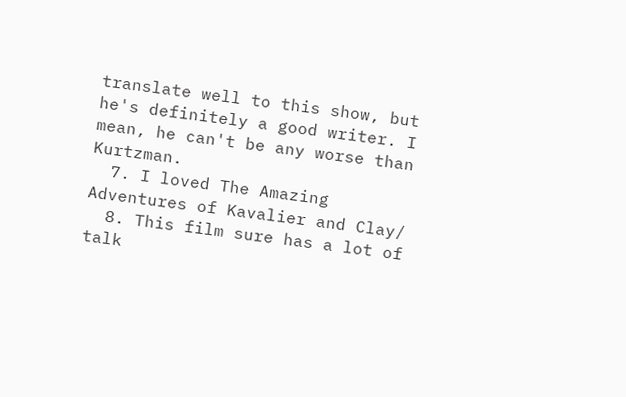translate well to this show, but he's definitely a good writer. I mean, he can't be any worse than Kurtzman.
  7. I loved The Amazing Adventures of Kavalier and Clay/
  8. This film sure has a lot of talk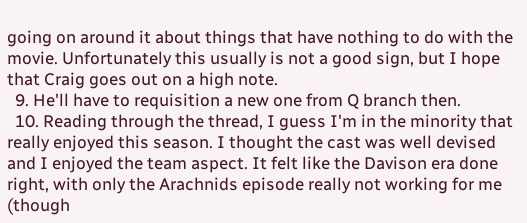going on around it about things that have nothing to do with the movie. Unfortunately this usually is not a good sign, but I hope that Craig goes out on a high note.
  9. He'll have to requisition a new one from Q branch then.
  10. Reading through the thread, I guess I'm in the minority that really enjoyed this season. I thought the cast was well devised and I enjoyed the team aspect. It felt like the Davison era done right, with only the Arachnids episode really not working for me (though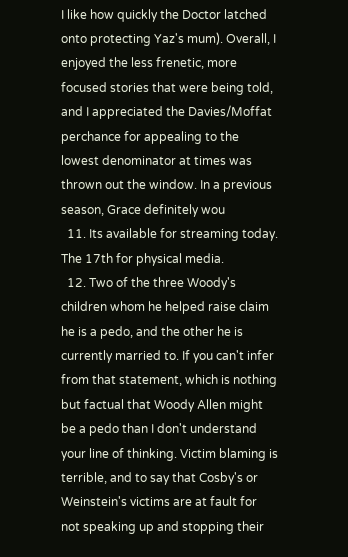I like how quickly the Doctor latched onto protecting Yaz's mum). Overall, I enjoyed the less frenetic, more focused stories that were being told, and I appreciated the Davies/Moffat perchance for appealing to the lowest denominator at times was thrown out the window. In a previous season, Grace definitely wou
  11. Its available for streaming today. The 17th for physical media.
  12. Two of the three Woody's children whom he helped raise claim he is a pedo, and the other he is currently married to. If you can't infer from that statement, which is nothing but factual that Woody Allen might be a pedo than I don't understand your line of thinking. Victim blaming is terrible, and to say that Cosby's or Weinstein's victims are at fault for not speaking up and stopping their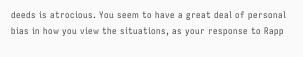deeds is atrocious. You seem to have a great deal of personal bias in how you view the situations, as your response to Rapp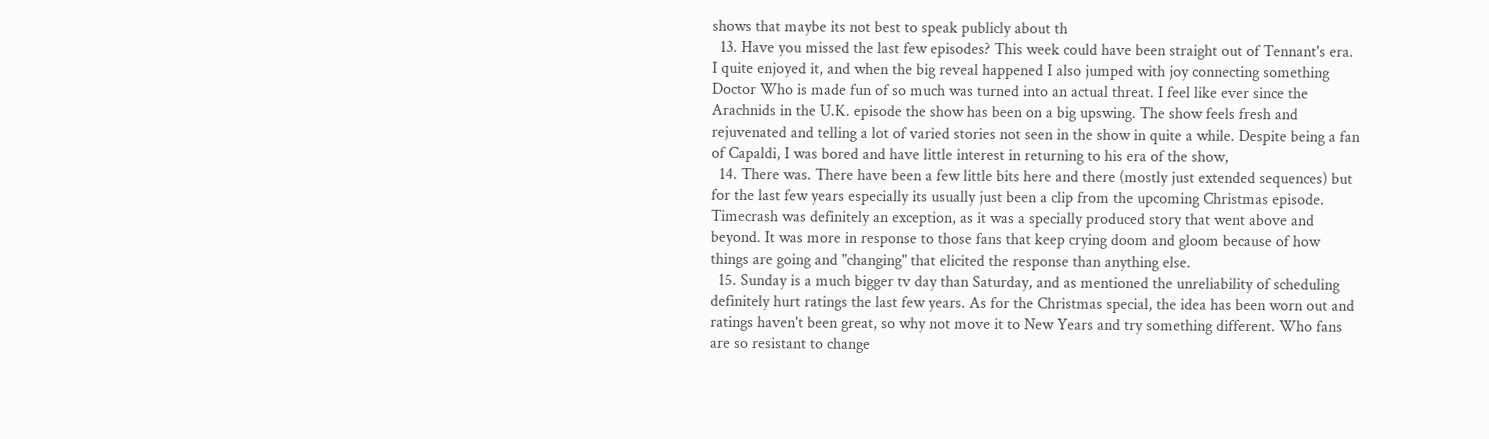shows that maybe its not best to speak publicly about th
  13. Have you missed the last few episodes? This week could have been straight out of Tennant's era. I quite enjoyed it, and when the big reveal happened I also jumped with joy connecting something Doctor Who is made fun of so much was turned into an actual threat. I feel like ever since the Arachnids in the U.K. episode the show has been on a big upswing. The show feels fresh and rejuvenated and telling a lot of varied stories not seen in the show in quite a while. Despite being a fan of Capaldi, I was bored and have little interest in returning to his era of the show,
  14. There was. There have been a few little bits here and there (mostly just extended sequences) but for the last few years especially its usually just been a clip from the upcoming Christmas episode. Timecrash was definitely an exception, as it was a specially produced story that went above and beyond. It was more in response to those fans that keep crying doom and gloom because of how things are going and "changing" that elicited the response than anything else.
  15. Sunday is a much bigger tv day than Saturday, and as mentioned the unreliability of scheduling definitely hurt ratings the last few years. As for the Christmas special, the idea has been worn out and ratings haven't been great, so why not move it to New Years and try something different. Who fans are so resistant to change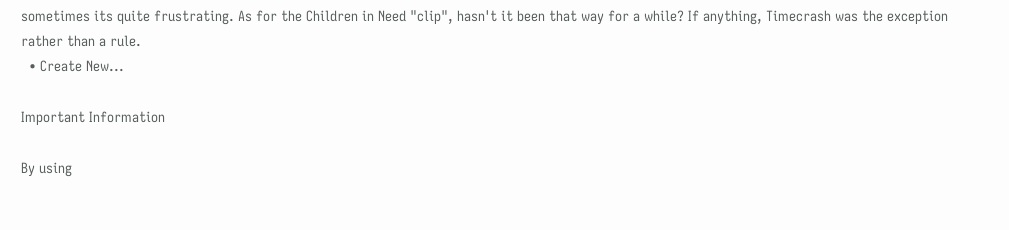sometimes its quite frustrating. As for the Children in Need "clip", hasn't it been that way for a while? If anything, Timecrash was the exception rather than a rule.
  • Create New...

Important Information

By using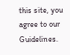this site, you agree to our Guidelines.